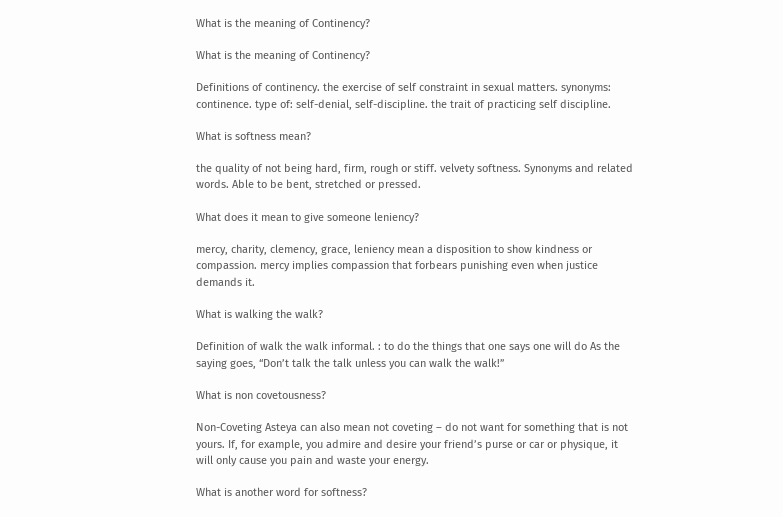What is the meaning of Continency?

What is the meaning of Continency?

Definitions of continency. the exercise of self constraint in sexual matters. synonyms: continence. type of: self-denial, self-discipline. the trait of practicing self discipline.

What is softness mean?

the quality of not being hard, firm, rough or stiff. velvety softness. Synonyms and related words. Able to be bent, stretched or pressed.

What does it mean to give someone leniency?

mercy, charity, clemency, grace, leniency mean a disposition to show kindness or compassion. mercy implies compassion that forbears punishing even when justice demands it.

What is walking the walk?

Definition of walk the walk informal. : to do the things that one says one will do As the saying goes, “Don’t talk the talk unless you can walk the walk!”

What is non covetousness?

Non-Coveting Asteya can also mean not coveting – do not want for something that is not yours. If, for example, you admire and desire your friend’s purse or car or physique, it will only cause you pain and waste your energy.

What is another word for softness?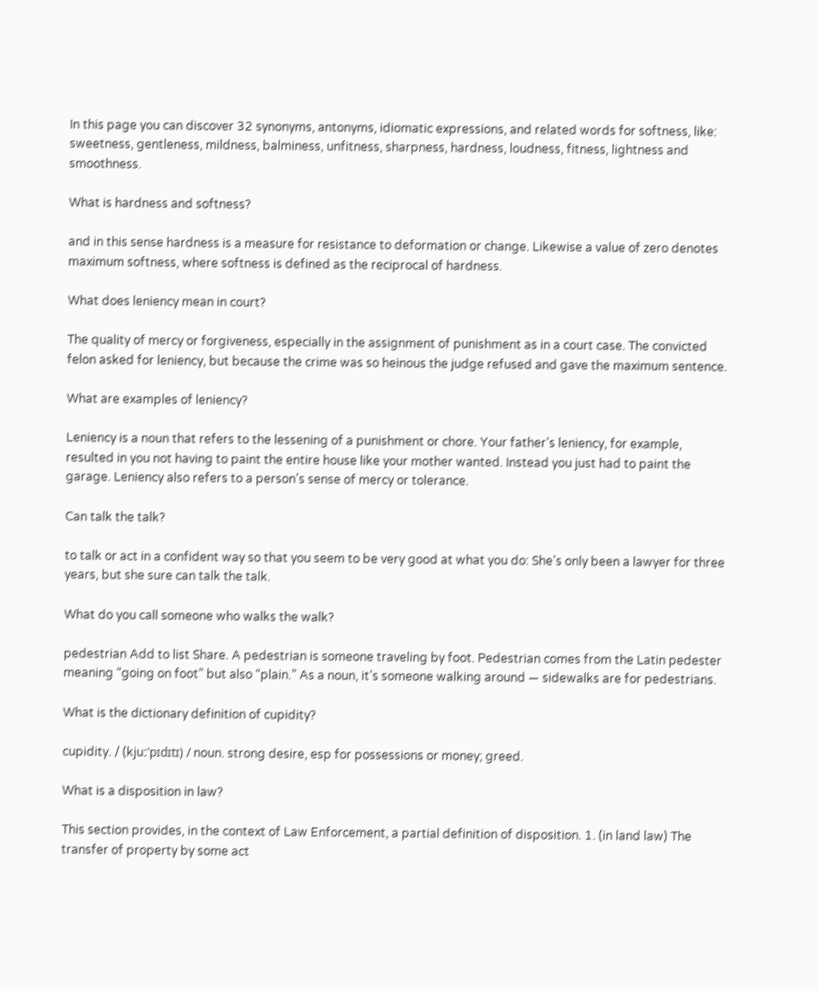In this page you can discover 32 synonyms, antonyms, idiomatic expressions, and related words for softness, like: sweetness, gentleness, mildness, balminess, unfitness, sharpness, hardness, loudness, fitness, lightness and smoothness.

What is hardness and softness?

and in this sense hardness is a measure for resistance to deformation or change. Likewise a value of zero denotes maximum softness, where softness is defined as the reciprocal of hardness.

What does leniency mean in court?

The quality of mercy or forgiveness, especially in the assignment of punishment as in a court case. The convicted felon asked for leniency, but because the crime was so heinous the judge refused and gave the maximum sentence.

What are examples of leniency?

Leniency is a noun that refers to the lessening of a punishment or chore. Your father’s leniency, for example, resulted in you not having to paint the entire house like your mother wanted. Instead you just had to paint the garage. Leniency also refers to a person’s sense of mercy or tolerance.

Can talk the talk?

to talk or act in a confident way so that you seem to be very good at what you do: She’s only been a lawyer for three years, but she sure can talk the talk.

What do you call someone who walks the walk?

pedestrian Add to list Share. A pedestrian is someone traveling by foot. Pedestrian comes from the Latin pedester meaning “going on foot” but also “plain.” As a noun, it’s someone walking around — sidewalks are for pedestrians.

What is the dictionary definition of cupidity?

cupidity. / (kjuːˈpɪdɪtɪ) / noun. strong desire, esp for possessions or money; greed.

What is a disposition in law?

This section provides, in the context of Law Enforcement, a partial definition of disposition. 1. (in land law) The transfer of property by some act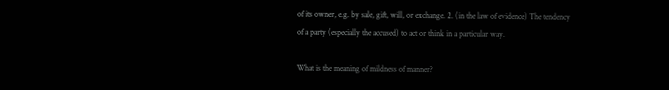of its owner, e.g. by sale, gift, will, or exchange. 2. (in the law of evidence) The tendency of a party (especially the accused) to act or think in a particular way.

What is the meaning of mildness of manner?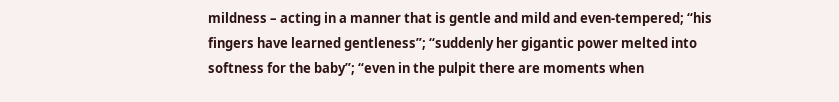mildness – acting in a manner that is gentle and mild and even-tempered; “his fingers have learned gentleness”; “suddenly her gigantic power melted into softness for the baby”; “even in the pulpit there are moments when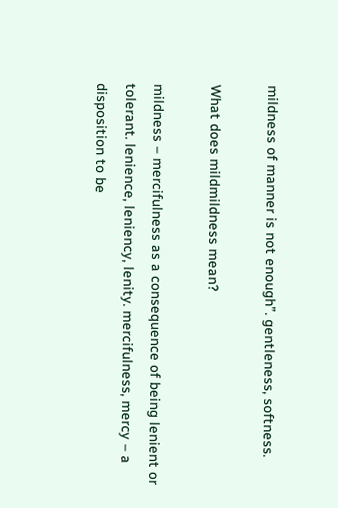mildness of manner is not enough”. gentleness, softness.

What does mildmildness mean?

mildness – mercifulness as a consequence of being lenient or tolerant. lenience, leniency, lenity. mercifulness, mercy – a disposition to be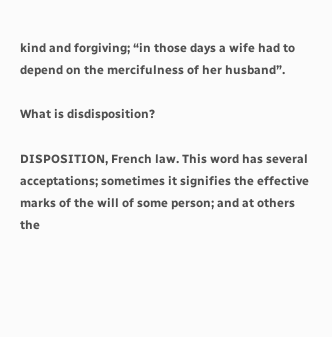kind and forgiving; “in those days a wife had to depend on the mercifulness of her husband”.

What is disdisposition?

DISPOSITION, French law. This word has several acceptations; sometimes it signifies the effective marks of the will of some person; and at others the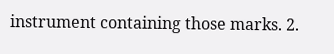instrument containing those marks. 2.